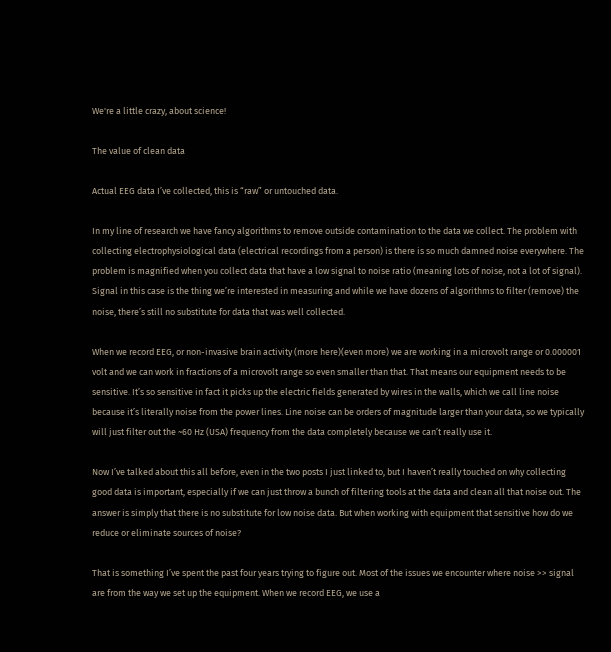We're a little crazy, about science!

The value of clean data

Actual EEG data I’ve collected, this is “raw” or untouched data.

In my line of research we have fancy algorithms to remove outside contamination to the data we collect. The problem with collecting electrophysiological data (electrical recordings from a person) is there is so much damned noise everywhere. The problem is magnified when you collect data that have a low signal to noise ratio (meaning lots of noise, not a lot of signal). Signal in this case is the thing we’re interested in measuring and while we have dozens of algorithms to filter (remove) the noise, there’s still no substitute for data that was well collected.

When we record EEG, or non-invasive brain activity (more here)(even more) we are working in a microvolt range or 0.000001 volt and we can work in fractions of a microvolt range so even smaller than that. That means our equipment needs to be sensitive. It’s so sensitive in fact it picks up the electric fields generated by wires in the walls, which we call line noise because it’s literally noise from the power lines. Line noise can be orders of magnitude larger than your data, so we typically will just filter out the ~60 Hz (USA) frequency from the data completely because we can’t really use it.

Now I’ve talked about this all before, even in the two posts I just linked to, but I haven’t really touched on why collecting good data is important, especially if we can just throw a bunch of filtering tools at the data and clean all that noise out. The answer is simply that there is no substitute for low noise data. But when working with equipment that sensitive how do we reduce or eliminate sources of noise?

That is something I’ve spent the past four years trying to figure out. Most of the issues we encounter where noise >> signal are from the way we set up the equipment. When we record EEG, we use a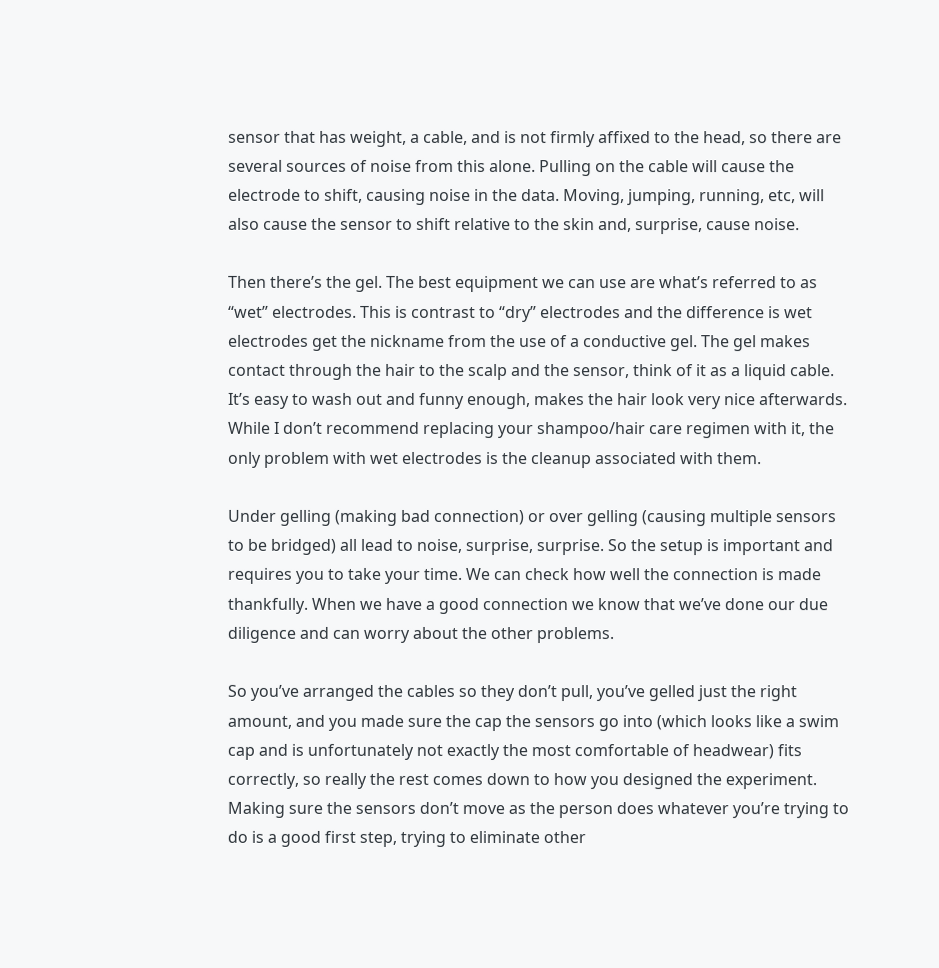sensor that has weight, a cable, and is not firmly affixed to the head, so there are several sources of noise from this alone. Pulling on the cable will cause the electrode to shift, causing noise in the data. Moving, jumping, running, etc, will also cause the sensor to shift relative to the skin and, surprise, cause noise.

Then there’s the gel. The best equipment we can use are what’s referred to as “wet” electrodes. This is contrast to “dry” electrodes and the difference is wet electrodes get the nickname from the use of a conductive gel. The gel makes contact through the hair to the scalp and the sensor, think of it as a liquid cable. It’s easy to wash out and funny enough, makes the hair look very nice afterwards. While I don’t recommend replacing your shampoo/hair care regimen with it, the only problem with wet electrodes is the cleanup associated with them.

Under gelling (making bad connection) or over gelling (causing multiple sensors to be bridged) all lead to noise, surprise, surprise. So the setup is important and requires you to take your time. We can check how well the connection is made thankfully. When we have a good connection we know that we’ve done our due diligence and can worry about the other problems.

So you’ve arranged the cables so they don’t pull, you’ve gelled just the right amount, and you made sure the cap the sensors go into (which looks like a swim cap and is unfortunately not exactly the most comfortable of headwear) fits correctly, so really the rest comes down to how you designed the experiment. Making sure the sensors don’t move as the person does whatever you’re trying to do is a good first step, trying to eliminate other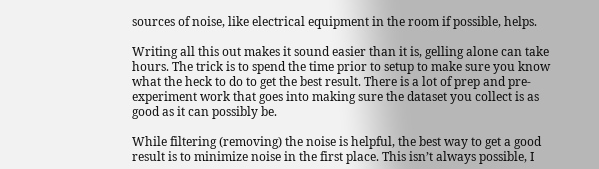sources of noise, like electrical equipment in the room if possible, helps.

Writing all this out makes it sound easier than it is, gelling alone can take hours. The trick is to spend the time prior to setup to make sure you know what the heck to do to get the best result. There is a lot of prep and pre-experiment work that goes into making sure the dataset you collect is as good as it can possibly be.

While filtering (removing) the noise is helpful, the best way to get a good result is to minimize noise in the first place. This isn’t always possible, I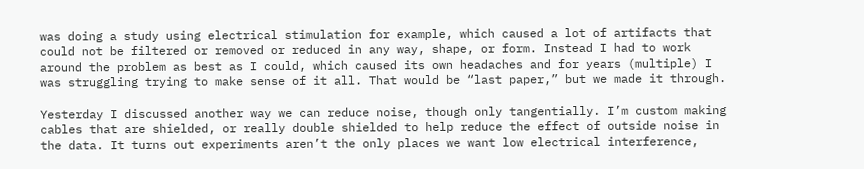was doing a study using electrical stimulation for example, which caused a lot of artifacts that could not be filtered or removed or reduced in any way, shape, or form. Instead I had to work around the problem as best as I could, which caused its own headaches and for years (multiple) I was struggling trying to make sense of it all. That would be “last paper,” but we made it through.

Yesterday I discussed another way we can reduce noise, though only tangentially. I’m custom making cables that are shielded, or really double shielded to help reduce the effect of outside noise in the data. It turns out experiments aren’t the only places we want low electrical interference,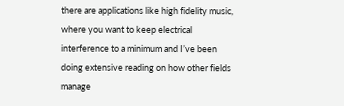there are applications like high fidelity music, where you want to keep electrical interference to a minimum and I’ve been doing extensive reading on how other fields manage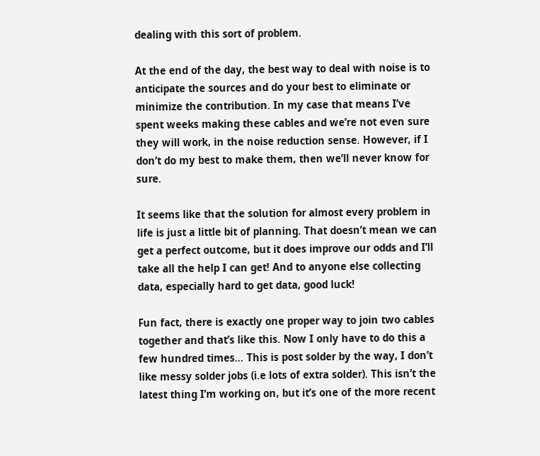dealing with this sort of problem.

At the end of the day, the best way to deal with noise is to anticipate the sources and do your best to eliminate or minimize the contribution. In my case that means I’ve spent weeks making these cables and we’re not even sure they will work, in the noise reduction sense. However, if I don’t do my best to make them, then we’ll never know for sure.

It seems like that the solution for almost every problem in life is just a little bit of planning. That doesn’t mean we can get a perfect outcome, but it does improve our odds and I’ll take all the help I can get! And to anyone else collecting data, especially hard to get data, good luck!

Fun fact, there is exactly one proper way to join two cables together and that’s like this. Now I only have to do this a few hundred times… This is post solder by the way, I don’t like messy solder jobs (i.e lots of extra solder). This isn’t the latest thing I’m working on, but it’s one of the more recent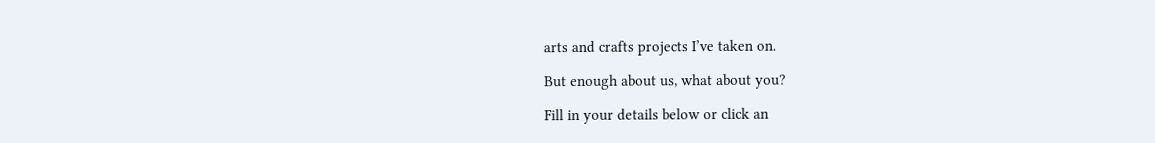arts and crafts projects I’ve taken on.

But enough about us, what about you?

Fill in your details below or click an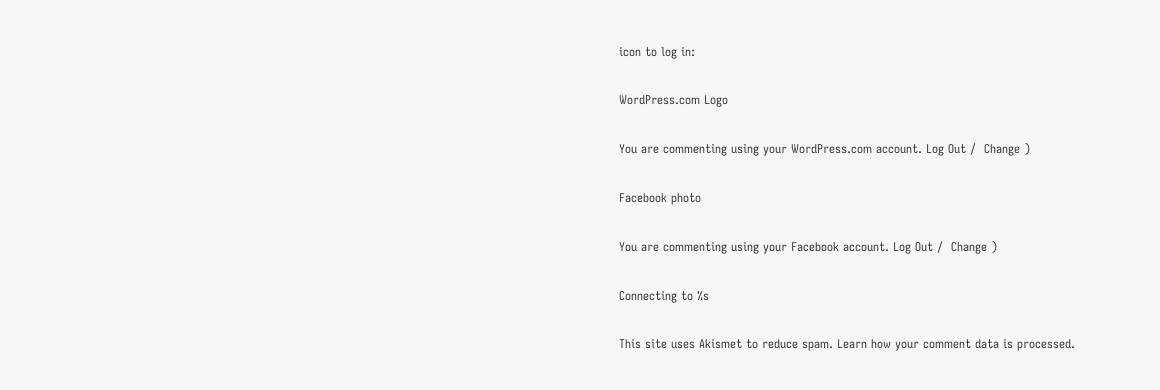icon to log in:

WordPress.com Logo

You are commenting using your WordPress.com account. Log Out /  Change )

Facebook photo

You are commenting using your Facebook account. Log Out /  Change )

Connecting to %s

This site uses Akismet to reduce spam. Learn how your comment data is processed.